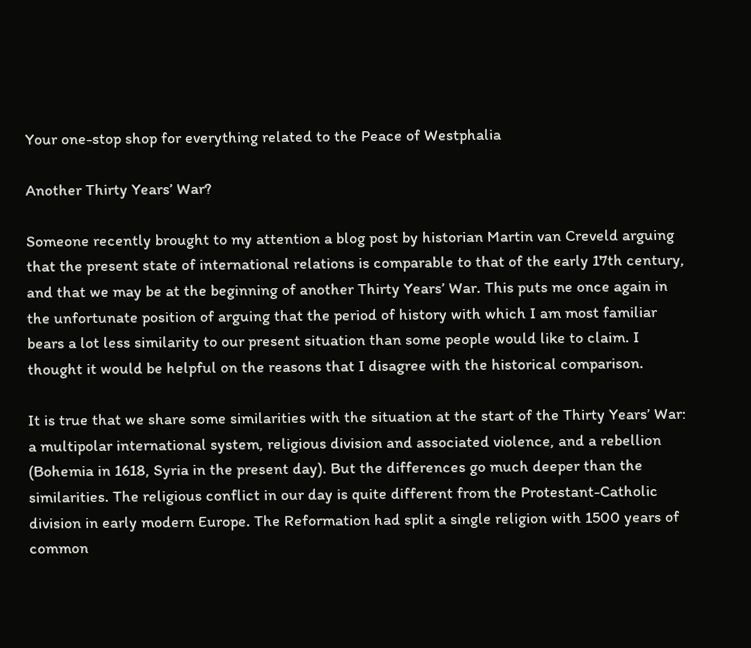Your one-stop shop for everything related to the Peace of Westphalia

Another Thirty Years’ War?

Someone recently brought to my attention a blog post by historian Martin van Creveld arguing that the present state of international relations is comparable to that of the early 17th century, and that we may be at the beginning of another Thirty Years’ War. This puts me once again in the unfortunate position of arguing that the period of history with which I am most familiar bears a lot less similarity to our present situation than some people would like to claim. I thought it would be helpful on the reasons that I disagree with the historical comparison.

It is true that we share some similarities with the situation at the start of the Thirty Years’ War: a multipolar international system, religious division and associated violence, and a rebellion (Bohemia in 1618, Syria in the present day). But the differences go much deeper than the similarities. The religious conflict in our day is quite different from the Protestant-Catholic division in early modern Europe. The Reformation had split a single religion with 1500 years of common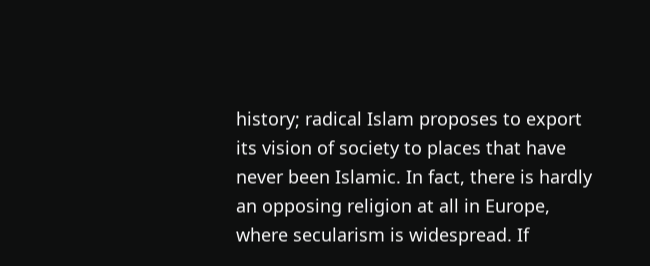history; radical Islam proposes to export its vision of society to places that have never been Islamic. In fact, there is hardly an opposing religion at all in Europe, where secularism is widespread. If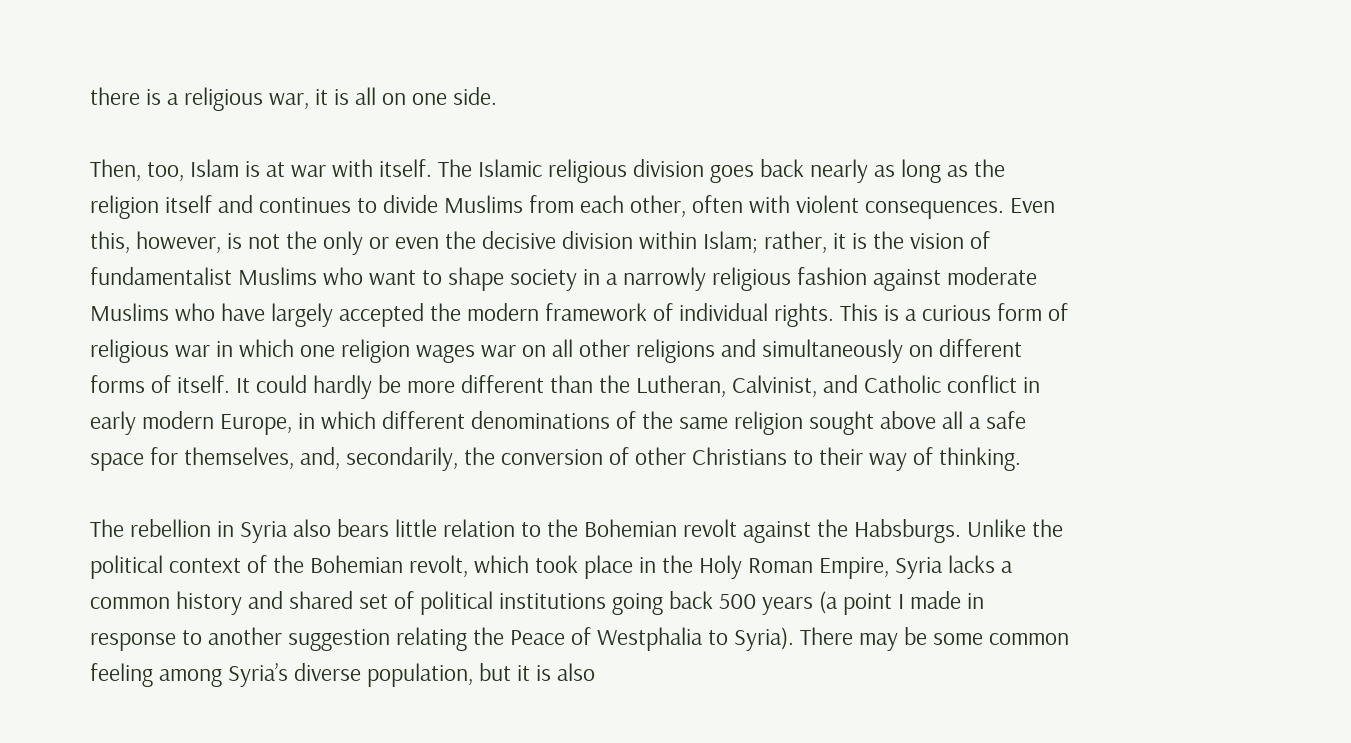there is a religious war, it is all on one side.

Then, too, Islam is at war with itself. The Islamic religious division goes back nearly as long as the religion itself and continues to divide Muslims from each other, often with violent consequences. Even this, however, is not the only or even the decisive division within Islam; rather, it is the vision of fundamentalist Muslims who want to shape society in a narrowly religious fashion against moderate Muslims who have largely accepted the modern framework of individual rights. This is a curious form of religious war in which one religion wages war on all other religions and simultaneously on different forms of itself. It could hardly be more different than the Lutheran, Calvinist, and Catholic conflict in early modern Europe, in which different denominations of the same religion sought above all a safe space for themselves, and, secondarily, the conversion of other Christians to their way of thinking.

The rebellion in Syria also bears little relation to the Bohemian revolt against the Habsburgs. Unlike the political context of the Bohemian revolt, which took place in the Holy Roman Empire, Syria lacks a common history and shared set of political institutions going back 500 years (a point I made in response to another suggestion relating the Peace of Westphalia to Syria). There may be some common feeling among Syria’s diverse population, but it is also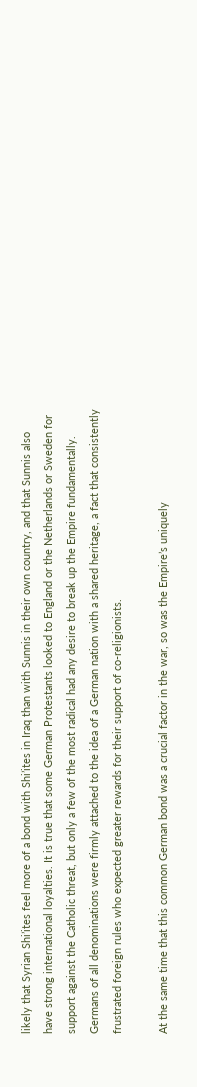likely that Syrian Shi’ites feel more of a bond with Shi’ites in Iraq than with Sunnis in their own country, and that Sunnis also have strong international loyalties. It is true that some German Protestants looked to England or the Netherlands or Sweden for support against the Catholic threat, but only a few of the most radical had any desire to break up the Empire fundamentally. Germans of all denominations were firmly attached to the idea of a German nation with a shared heritage, a fact that consistently frustrated foreign rules who expected greater rewards for their support of co-religionists.

At the same time that this common German bond was a crucial factor in the war, so was the Empire’s uniquely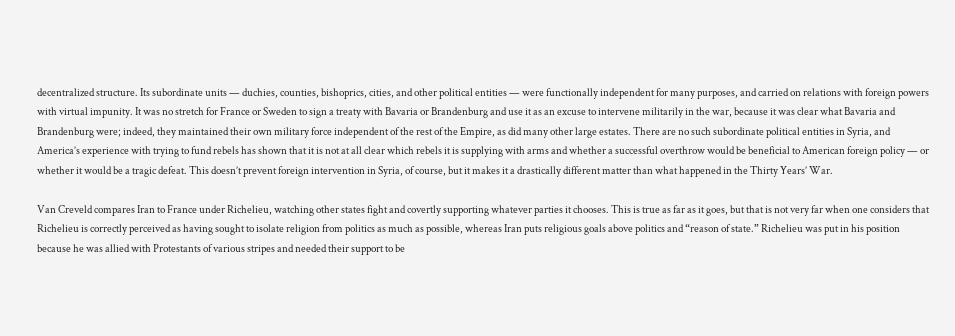decentralized structure. Its subordinate units — duchies, counties, bishoprics, cities, and other political entities — were functionally independent for many purposes, and carried on relations with foreign powers with virtual impunity. It was no stretch for France or Sweden to sign a treaty with Bavaria or Brandenburg and use it as an excuse to intervene militarily in the war, because it was clear what Bavaria and Brandenburg were; indeed, they maintained their own military force independent of the rest of the Empire, as did many other large estates. There are no such subordinate political entities in Syria, and America’s experience with trying to fund rebels has shown that it is not at all clear which rebels it is supplying with arms and whether a successful overthrow would be beneficial to American foreign policy — or whether it would be a tragic defeat. This doesn’t prevent foreign intervention in Syria, of course, but it makes it a drastically different matter than what happened in the Thirty Years’ War.

Van Creveld compares Iran to France under Richelieu, watching other states fight and covertly supporting whatever parties it chooses. This is true as far as it goes, but that is not very far when one considers that Richelieu is correctly perceived as having sought to isolate religion from politics as much as possible, whereas Iran puts religious goals above politics and “reason of state.” Richelieu was put in his position because he was allied with Protestants of various stripes and needed their support to be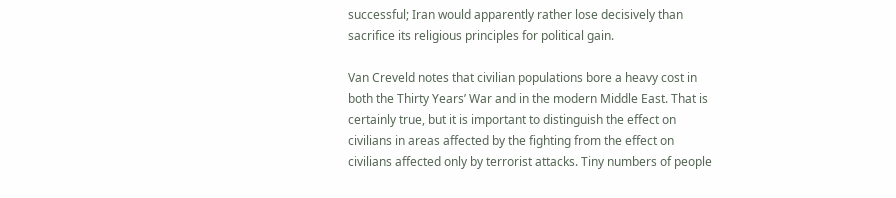successful; Iran would apparently rather lose decisively than sacrifice its religious principles for political gain.

Van Creveld notes that civilian populations bore a heavy cost in both the Thirty Years’ War and in the modern Middle East. That is certainly true, but it is important to distinguish the effect on civilians in areas affected by the fighting from the effect on civilians affected only by terrorist attacks. Tiny numbers of people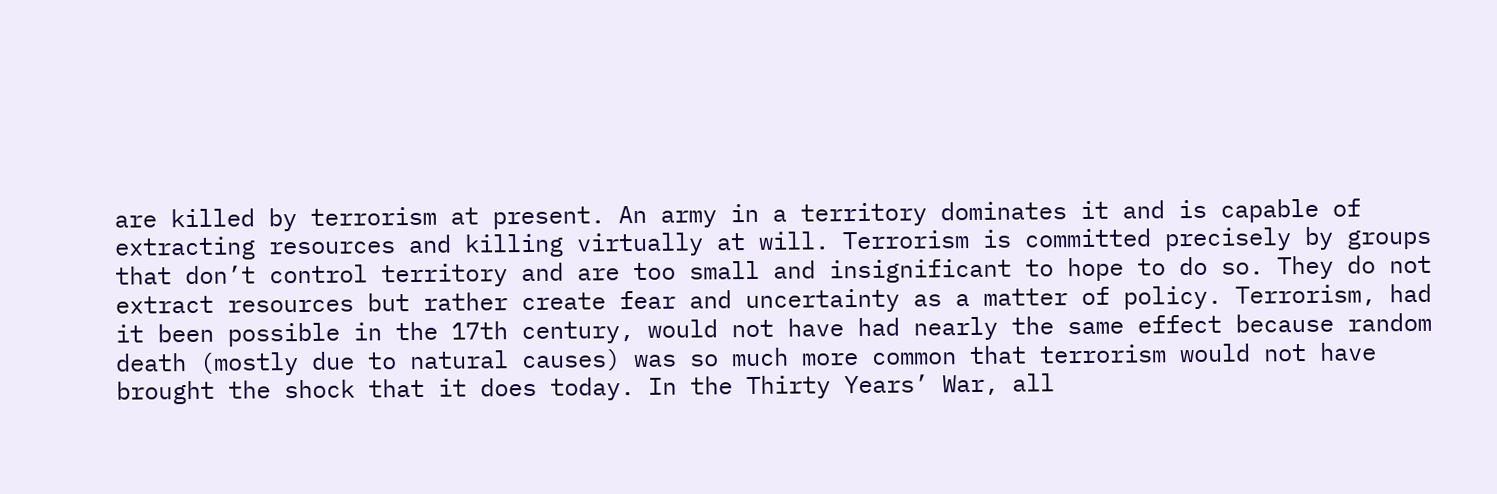are killed by terrorism at present. An army in a territory dominates it and is capable of extracting resources and killing virtually at will. Terrorism is committed precisely by groups that don’t control territory and are too small and insignificant to hope to do so. They do not extract resources but rather create fear and uncertainty as a matter of policy. Terrorism, had it been possible in the 17th century, would not have had nearly the same effect because random death (mostly due to natural causes) was so much more common that terrorism would not have brought the shock that it does today. In the Thirty Years’ War, all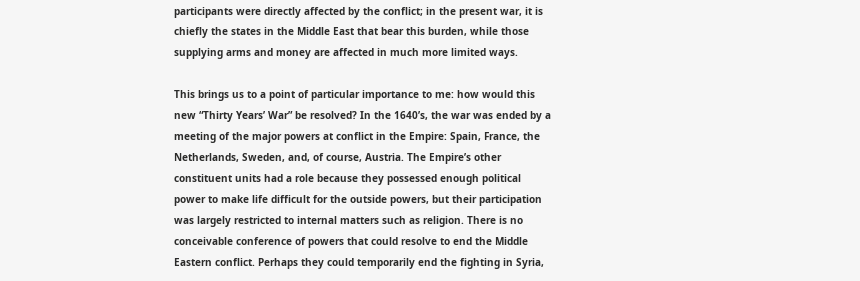participants were directly affected by the conflict; in the present war, it is chiefly the states in the Middle East that bear this burden, while those supplying arms and money are affected in much more limited ways.

This brings us to a point of particular importance to me: how would this new “Thirty Years’ War” be resolved? In the 1640’s, the war was ended by a meeting of the major powers at conflict in the Empire: Spain, France, the Netherlands, Sweden, and, of course, Austria. The Empire’s other constituent units had a role because they possessed enough political power to make life difficult for the outside powers, but their participation was largely restricted to internal matters such as religion. There is no conceivable conference of powers that could resolve to end the Middle Eastern conflict. Perhaps they could temporarily end the fighting in Syria,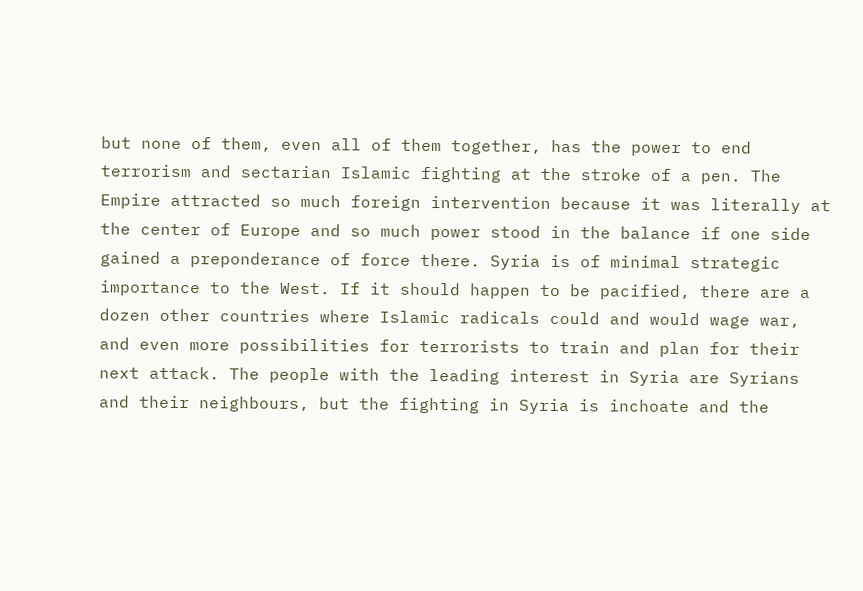but none of them, even all of them together, has the power to end terrorism and sectarian Islamic fighting at the stroke of a pen. The Empire attracted so much foreign intervention because it was literally at the center of Europe and so much power stood in the balance if one side gained a preponderance of force there. Syria is of minimal strategic importance to the West. If it should happen to be pacified, there are a dozen other countries where Islamic radicals could and would wage war, and even more possibilities for terrorists to train and plan for their next attack. The people with the leading interest in Syria are Syrians and their neighbours, but the fighting in Syria is inchoate and the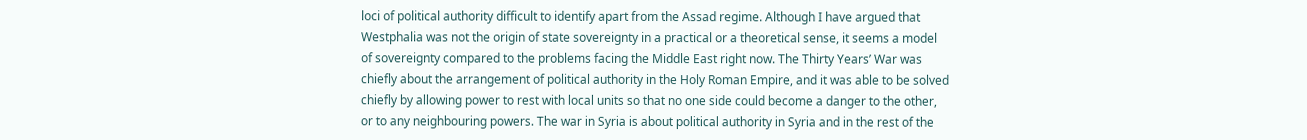loci of political authority difficult to identify apart from the Assad regime. Although I have argued that Westphalia was not the origin of state sovereignty in a practical or a theoretical sense, it seems a model of sovereignty compared to the problems facing the Middle East right now. The Thirty Years’ War was chiefly about the arrangement of political authority in the Holy Roman Empire, and it was able to be solved chiefly by allowing power to rest with local units so that no one side could become a danger to the other, or to any neighbouring powers. The war in Syria is about political authority in Syria and in the rest of the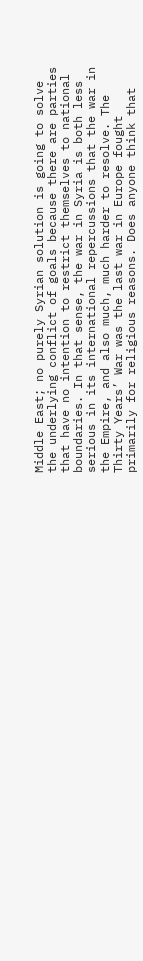Middle East; no purely Syrian solution is going to solve the underlying conflict of goals because there are parties that have no intention to restrict themselves to national boundaries. In that sense, the war in Syria is both less serious in its international repercussions that the war in the Empire, and also much, much harder to resolve. The Thirty Years’ War was the last war in Europe fought primarily for religious reasons. Does anyone think that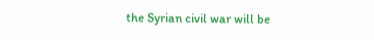the Syrian civil war will be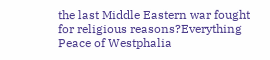the last Middle Eastern war fought for religious reasons?Everything Peace of Westphalia